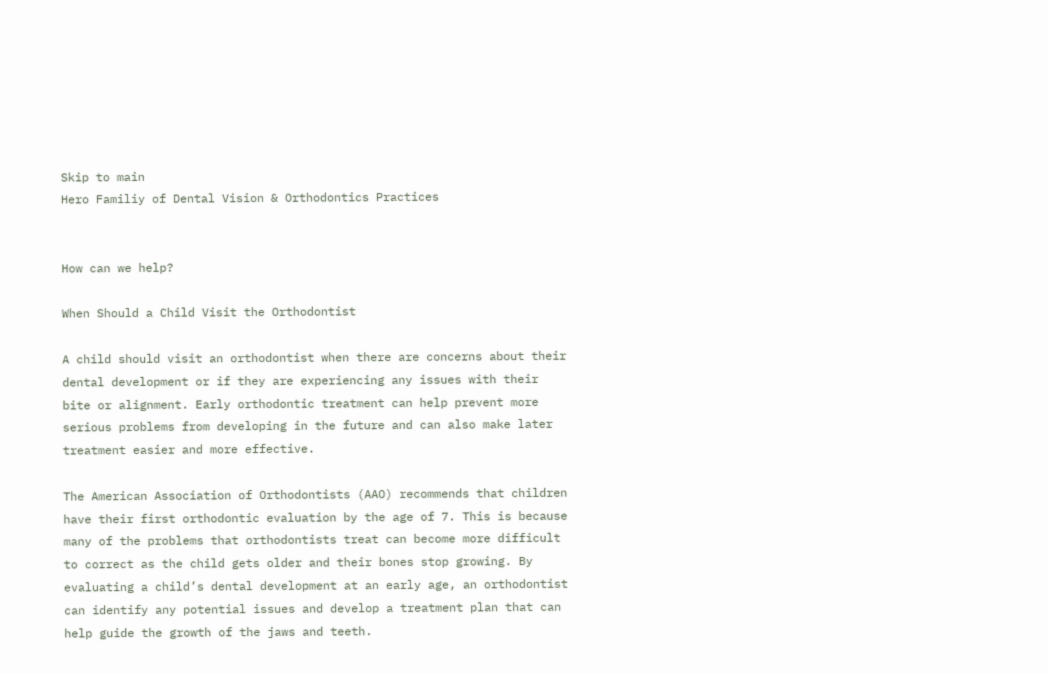Skip to main
Hero Familiy of Dental Vision & Orthodontics Practices


How can we help?

When Should a Child Visit the Orthodontist

A child should visit an orthodontist when there are concerns about their dental development or if they are experiencing any issues with their bite or alignment. Early orthodontic treatment can help prevent more serious problems from developing in the future and can also make later treatment easier and more effective.

The American Association of Orthodontists (AAO) recommends that children have their first orthodontic evaluation by the age of 7. This is because many of the problems that orthodontists treat can become more difficult to correct as the child gets older and their bones stop growing. By evaluating a child’s dental development at an early age, an orthodontist can identify any potential issues and develop a treatment plan that can help guide the growth of the jaws and teeth.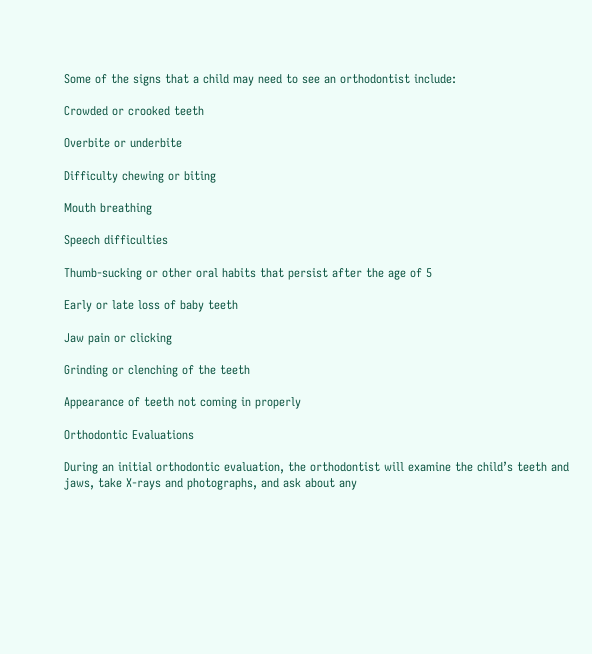Some of the signs that a child may need to see an orthodontist include:

Crowded or crooked teeth

Overbite or underbite

Difficulty chewing or biting

Mouth breathing

Speech difficulties

Thumb-sucking or other oral habits that persist after the age of 5

Early or late loss of baby teeth

Jaw pain or clicking

Grinding or clenching of the teeth

Appearance of teeth not coming in properly

Orthodontic Evaluations

During an initial orthodontic evaluation, the orthodontist will examine the child’s teeth and jaws, take X-rays and photographs, and ask about any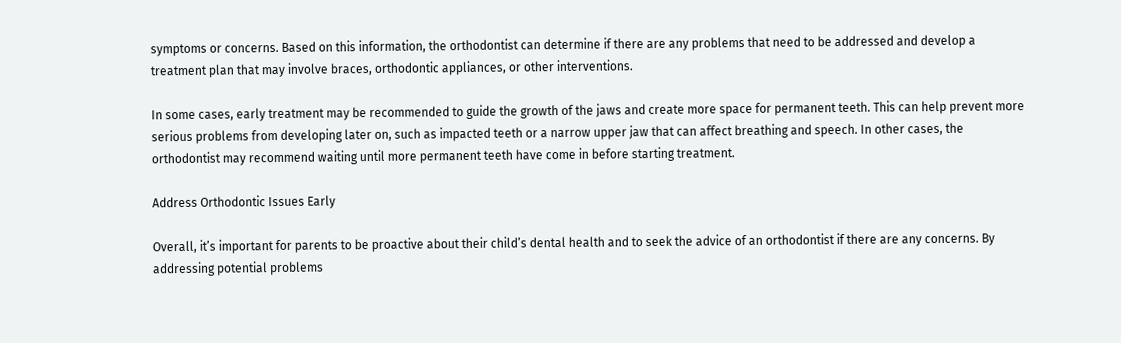symptoms or concerns. Based on this information, the orthodontist can determine if there are any problems that need to be addressed and develop a treatment plan that may involve braces, orthodontic appliances, or other interventions.

In some cases, early treatment may be recommended to guide the growth of the jaws and create more space for permanent teeth. This can help prevent more serious problems from developing later on, such as impacted teeth or a narrow upper jaw that can affect breathing and speech. In other cases, the orthodontist may recommend waiting until more permanent teeth have come in before starting treatment.

Address Orthodontic Issues Early

Overall, it’s important for parents to be proactive about their child’s dental health and to seek the advice of an orthodontist if there are any concerns. By addressing potential problems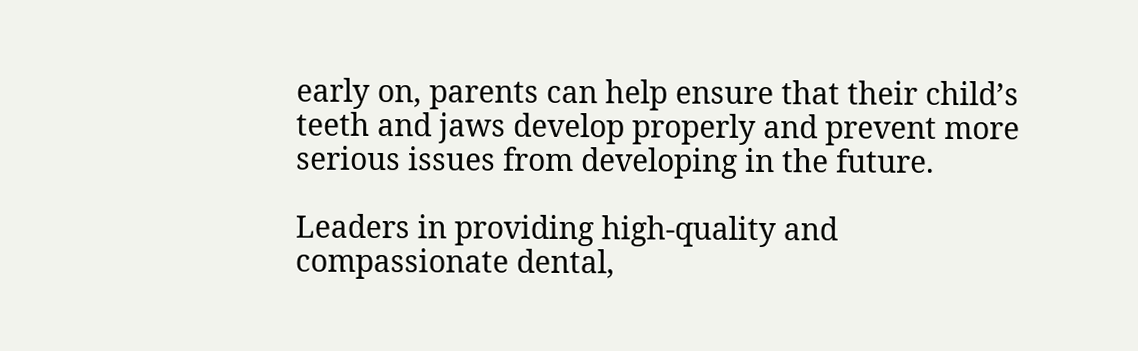early on, parents can help ensure that their child’s teeth and jaws develop properly and prevent more serious issues from developing in the future.

Leaders in providing high-quality and compassionate dental,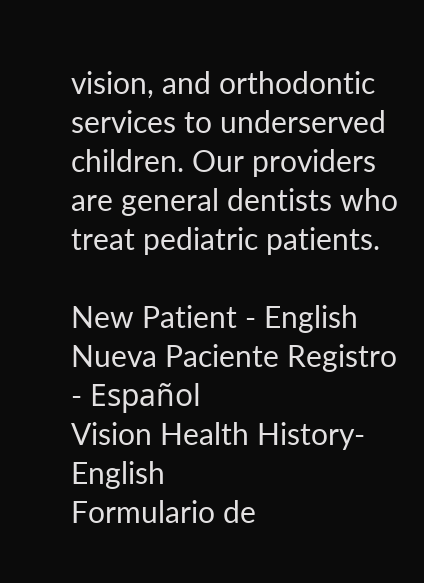vision, and orthodontic services to underserved children. Our providers are general dentists who treat pediatric patients.

New Patient - English
Nueva Paciente Registro - Español
Vision Health History- English
Formulario de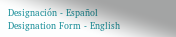Designación - Español
Designation Form - English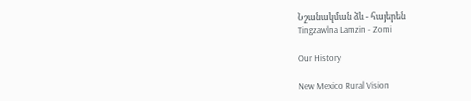Նշանակման ձև - հայերեն
Tingzawlna Lamzin - Zomi

Our History

New Mexico Rural Vision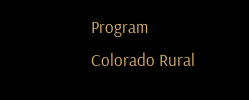Program
Colorado Rural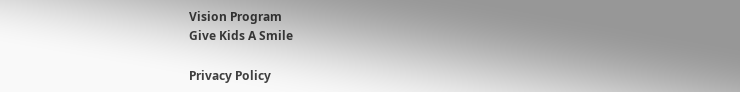Vision Program
Give Kids A Smile

Privacy Policy